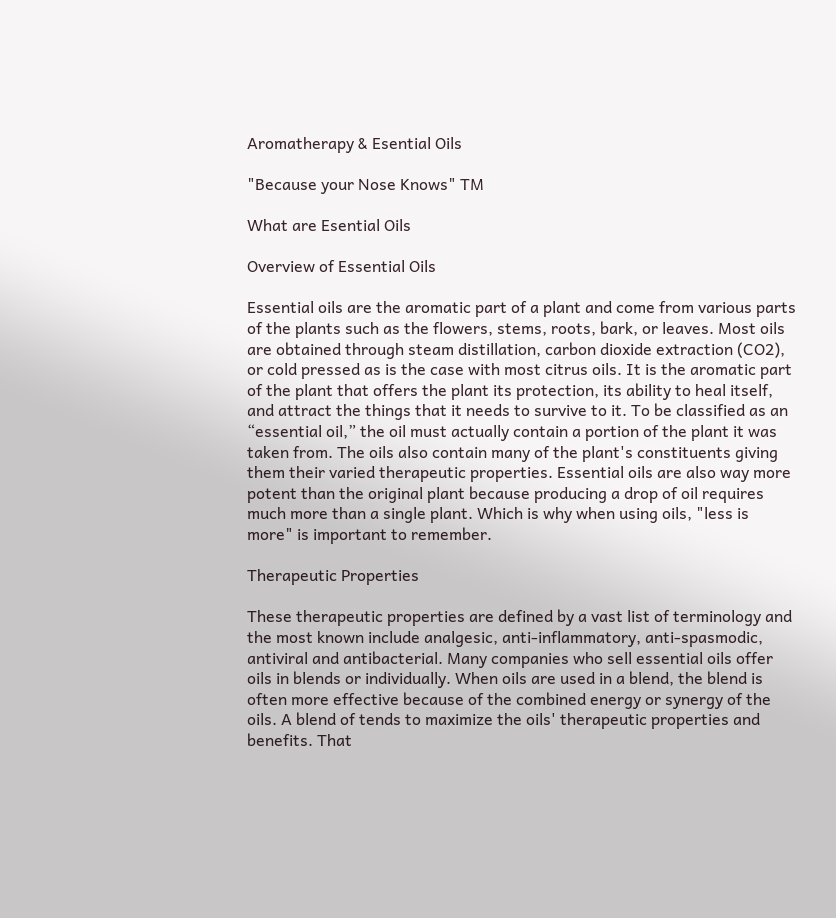Aromatherapy & Esential Oils

"Because your Nose Knows" TM

What are Esential Oils

Overview of Essential Oils

Essential oils are the aromatic part of a plant and come from various parts of the plants such as the flowers, stems, roots, bark, or leaves. Most oils are obtained through steam distillation, carbon dioxide extraction (CO2), or cold pressed as is the case with most citrus oils. It is the aromatic part of the plant that offers the plant its protection, its ability to heal itself, and attract the things that it needs to survive to it. To be classified as an “essential oil,” the oil must actually contain a portion of the plant it was taken from. The oils also contain many of the plant's constituents giving them their varied therapeutic properties. Essential oils are also way more potent than the original plant because producing a drop of oil requires much more than a single plant. Which is why when using oils, "less is more" is important to remember.

Therapeutic Properties

These therapeutic properties are defined by a vast list of terminology and the most known include analgesic, anti-inflammatory, anti-spasmodic, antiviral and antibacterial. Many companies who sell essential oils offer oils in blends or individually. When oils are used in a blend, the blend is often more effective because of the combined energy or synergy of the oils. A blend of tends to maximize the oils' therapeutic properties and benefits. That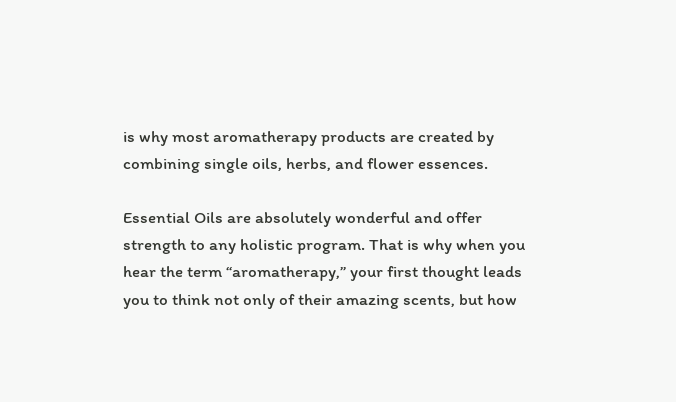is why most aromatherapy products are created by combining single oils, herbs, and flower essences.

Essential Oils are absolutely wonderful and offer strength to any holistic program. That is why when you hear the term “aromatherapy,” your first thought leads you to think not only of their amazing scents, but how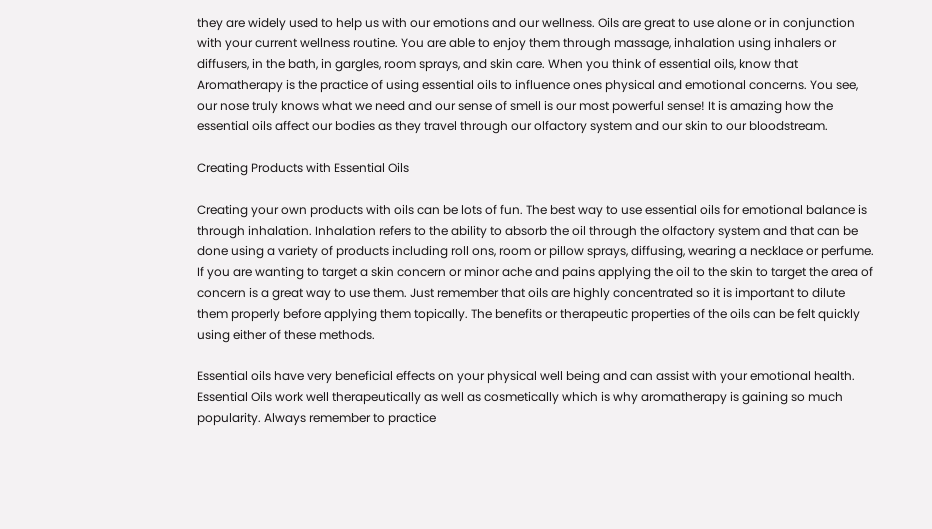they are widely used to help us with our emotions and our wellness. Oils are great to use alone or in conjunction with your current wellness routine. You are able to enjoy them through massage, inhalation using inhalers or diffusers, in the bath, in gargles, room sprays, and skin care. When you think of essential oils, know that Aromatherapy is the practice of using essential oils to influence ones physical and emotional concerns. You see, our nose truly knows what we need and our sense of smell is our most powerful sense! It is amazing how the essential oils affect our bodies as they travel through our olfactory system and our skin to our bloodstream.

Creating Products with Essential Oils

Creating your own products with oils can be lots of fun. The best way to use essential oils for emotional balance is through inhalation. Inhalation refers to the ability to absorb the oil through the olfactory system and that can be done using a variety of products including roll ons, room or pillow sprays, diffusing, wearing a necklace or perfume. If you are wanting to target a skin concern or minor ache and pains applying the oil to the skin to target the area of concern is a great way to use them. Just remember that oils are highly concentrated so it is important to dilute them properly before applying them topically. The benefits or therapeutic properties of the oils can be felt quickly using either of these methods.

Essential oils have very beneficial effects on your physical well being and can assist with your emotional health. Essential Oils work well therapeutically as well as cosmetically which is why aromatherapy is gaining so much popularity. Always remember to practice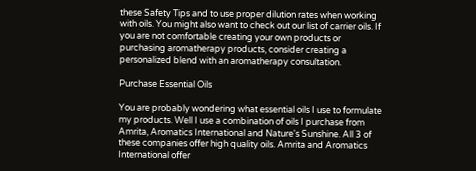these Safety Tips and to use proper dilution rates when working with oils. You might also want to check out our list of carrier oils. If you are not comfortable creating your own products or purchasing aromatherapy products, consider creating a personalized blend with an aromatherapy consultation.

Purchase Essential Oils

You are probably wondering what essential oils I use to formulate my products. Well I use a combination of oils I purchase from Amrita, Aromatics International and Nature's Sunshine. All 3 of these companies offer high quality oils. Amrita and Aromatics International offer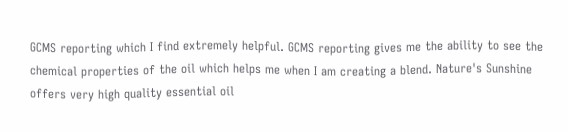GCMS reporting which I find extremely helpful. GCMS reporting gives me the ability to see the chemical properties of the oil which helps me when I am creating a blend. Nature's Sunshine offers very high quality essential oil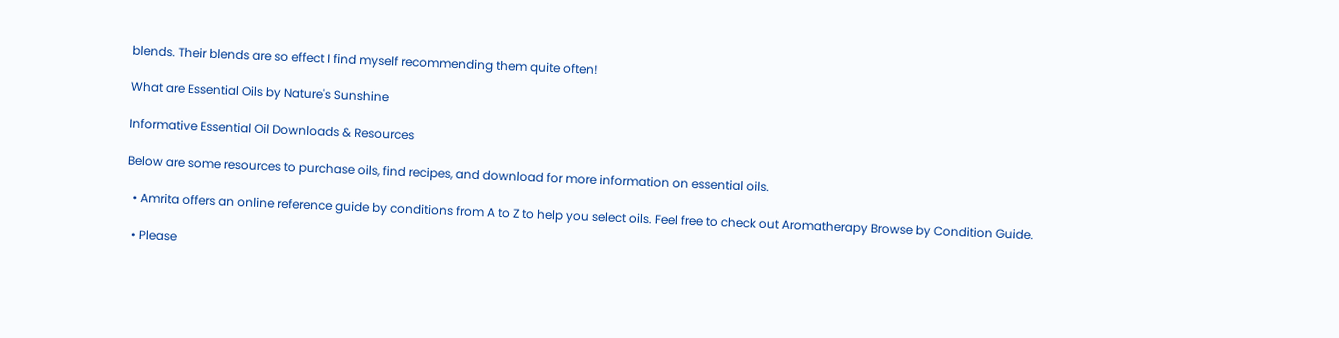blends. Their blends are so effect I find myself recommending them quite often!

What are Essential Oils by Nature's Sunshine

Informative Essential Oil Downloads & Resources

Below are some resources to purchase oils, find recipes, and download for more information on essential oils.

  • Amrita offers an online reference guide by conditions from A to Z to help you select oils. Feel free to check out Aromatherapy Browse by Condition Guide.

  • Please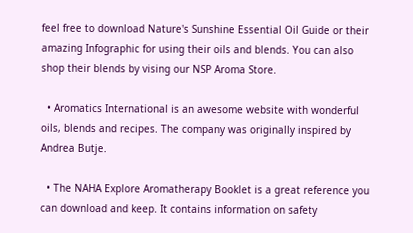feel free to download Nature's Sunshine Essential Oil Guide or their amazing Infographic for using their oils and blends. You can also shop their blends by vising our NSP Aroma Store.

  • Aromatics International is an awesome website with wonderful oils, blends and recipes. The company was originally inspired by Andrea Butje.

  • The NAHA Explore Aromatherapy Booklet is a great reference you can download and keep. It contains information on safety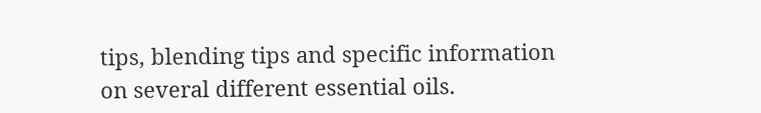tips, blending tips and specific information on several different essential oils.